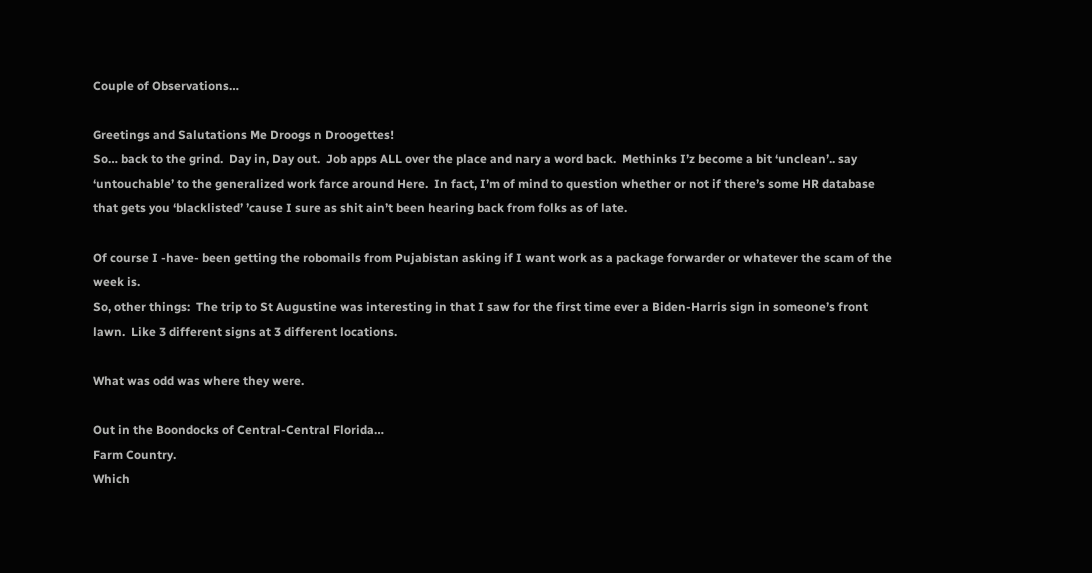Couple of Observations…

Greetings and Salutations Me Droogs n Droogettes!
So… back to the grind.  Day in, Day out.  Job apps ALL over the place and nary a word back.  Methinks I’z become a bit ‘unclean’.. say ‘untouchable’ to the generalized work farce around Here.  In fact, I’m of mind to question whether or not if there’s some HR database that gets you ‘blacklisted’ ’cause I sure as shit ain’t been hearing back from folks as of late.

Of course I -have- been getting the robomails from Pujabistan asking if I want work as a package forwarder or whatever the scam of the week is.
So, other things:  The trip to St Augustine was interesting in that I saw for the first time ever a Biden-Harris sign in someone’s front lawn.  Like 3 different signs at 3 different locations.

What was odd was where they were.

Out in the Boondocks of Central-Central Florida…
Farm Country.
Which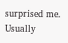surprised me.
Usually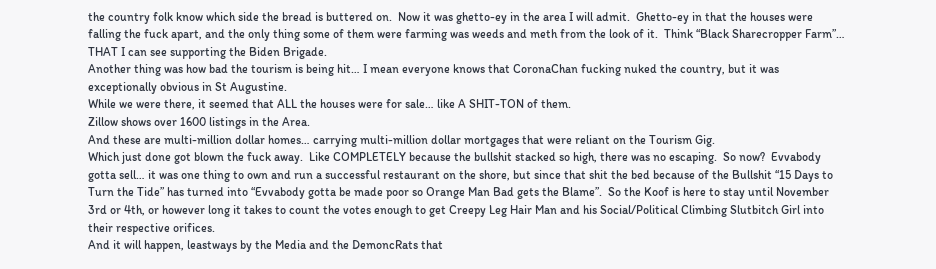the country folk know which side the bread is buttered on.  Now it was ghetto-ey in the area I will admit.  Ghetto-ey in that the houses were falling the fuck apart, and the only thing some of them were farming was weeds and meth from the look of it.  Think “Black Sharecropper Farm”… THAT I can see supporting the Biden Brigade.
Another thing was how bad the tourism is being hit… I mean everyone knows that CoronaChan fucking nuked the country, but it was exceptionally obvious in St Augustine.
While we were there, it seemed that ALL the houses were for sale… like A SHIT-TON of them.
Zillow shows over 1600 listings in the Area.
And these are multi-million dollar homes… carrying multi-million dollar mortgages that were reliant on the Tourism Gig.
Which just done got blown the fuck away.  Like COMPLETELY because the bullshit stacked so high, there was no escaping.  So now?  Evvabody gotta sell… it was one thing to own and run a successful restaurant on the shore, but since that shit the bed because of the Bullshit “15 Days to Turn the Tide” has turned into “Evvabody gotta be made poor so Orange Man Bad gets the Blame”.  So the Koof is here to stay until November 3rd or 4th, or however long it takes to count the votes enough to get Creepy Leg Hair Man and his Social/Political Climbing Slutbitch Girl into their respective orifices.
And it will happen, leastways by the Media and the DemoncRats that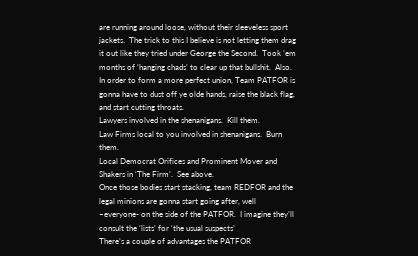are running around loose, without their sleeveless sport jackets.  The trick to this I believe is not letting them drag it out like they tried under George the Second.  Took ’em months of ‘hanging chads’ to clear up that bullshit.  Also.  In order to form a more perfect union, Team PATFOR is gonna have to dust off ye olde hands, raise the black flag, and start cutting throats.
Lawyers involved in the shenanigans.  Kill them.
Law Firms local to you involved in shenanigans.  Burn them.
Local Democrat Orifices and Prominent Mover and Shakers in ‘The Firm’.  See above.
Once those bodies start stacking, team REDFOR and the legal minions are gonna start going after, well –everyone- on the side of the PATFOR.  I imagine they’ll consult the ‘lists’ for ‘the usual suspects’
There’s a couple of advantages the PATFOR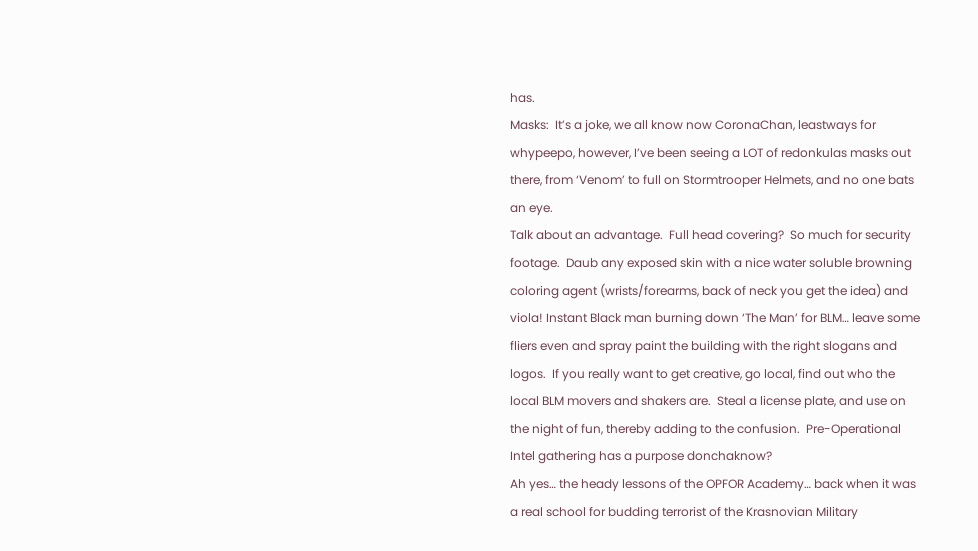has.
Masks:  It’s a joke, we all know now CoronaChan, leastways for whypeepo, however, I’ve been seeing a LOT of redonkulas masks out there, from ‘Venom’ to full on Stormtrooper Helmets, and no one bats an eye.
Talk about an advantage.  Full head covering?  So much for security footage.  Daub any exposed skin with a nice water soluble browning coloring agent (wrists/forearms, back of neck you get the idea) and viola! Instant Black man burning down ‘The Man’ for BLM… leave some fliers even and spray paint the building with the right slogans and logos.  If you really want to get creative, go local, find out who the local BLM movers and shakers are.  Steal a license plate, and use on the night of fun, thereby adding to the confusion.  Pre-Operational Intel gathering has a purpose donchaknow?
Ah yes… the heady lessons of the OPFOR Academy… back when it was a real school for budding terrorist of the Krasnovian Military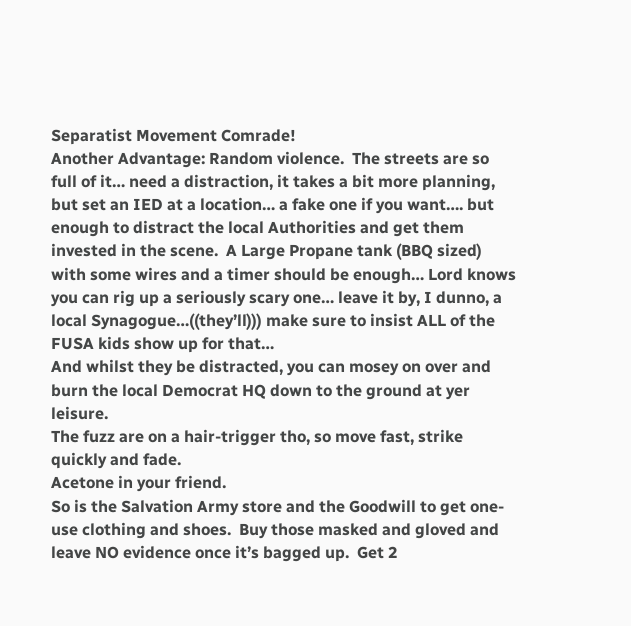Separatist Movement Comrade!
Another Advantage: Random violence.  The streets are so full of it… need a distraction, it takes a bit more planning, but set an IED at a location… a fake one if you want…. but enough to distract the local Authorities and get them invested in the scene.  A Large Propane tank (BBQ sized) with some wires and a timer should be enough… Lord knows you can rig up a seriously scary one… leave it by, I dunno, a local Synagogue…((they’ll))) make sure to insist ALL of the FUSA kids show up for that…
And whilst they be distracted, you can mosey on over and burn the local Democrat HQ down to the ground at yer leisure.
The fuzz are on a hair-trigger tho, so move fast, strike quickly and fade.
Acetone in your friend.
So is the Salvation Army store and the Goodwill to get one-use clothing and shoes.  Buy those masked and gloved and leave NO evidence once it’s bagged up.  Get 2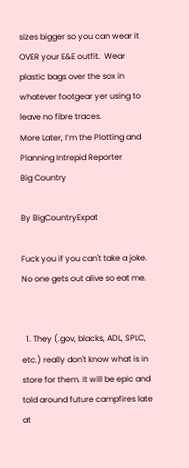sizes bigger so you can wear it OVER your E&E outfit.  Wear plastic bags over the sox in whatever footgear yer using to leave no fibre traces.
More Later, I’m the Plotting and Planning Intrepid Reporter
Big Country

By BigCountryExpat

Fuck you if you can't take a joke. No one gets out alive so eat me.


  1. They (.gov, blacks, ADL, SPLC, etc.) really don't know what is in store for them. It will be epic and told around future campfires late at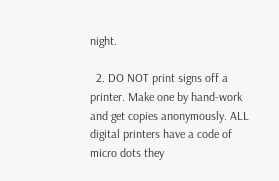night.

  2. DO NOT print signs off a printer. Make one by hand-work and get copies anonymously. ALL digital printers have a code of micro dots they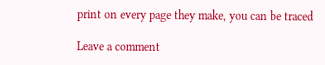print on every page they make, you can be traced

Leave a comment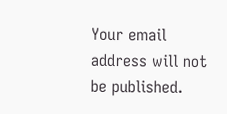Your email address will not be published.